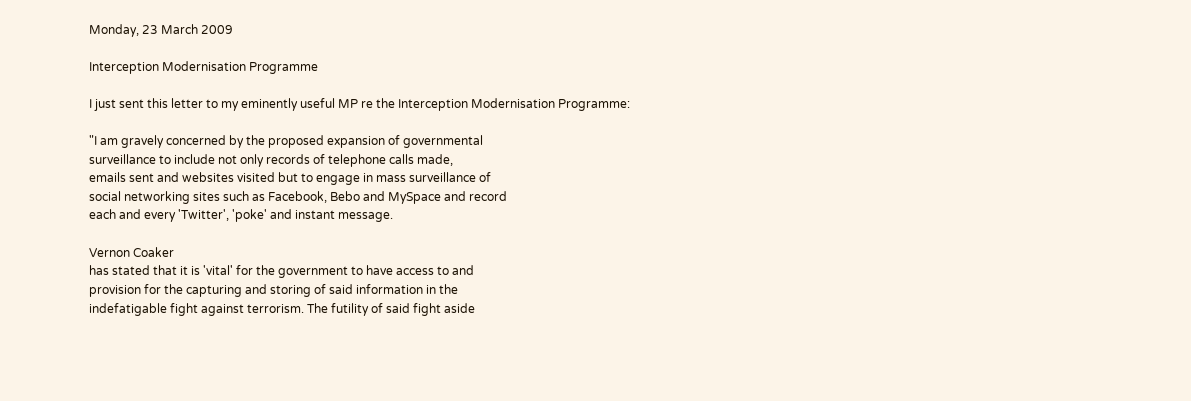Monday, 23 March 2009

Interception Modernisation Programme

I just sent this letter to my eminently useful MP re the Interception Modernisation Programme:

"I am gravely concerned by the proposed expansion of governmental
surveillance to include not only records of telephone calls made,
emails sent and websites visited but to engage in mass surveillance of
social networking sites such as Facebook, Bebo and MySpace and record
each and every 'Twitter', 'poke' and instant message.

Vernon Coaker
has stated that it is 'vital' for the government to have access to and
provision for the capturing and storing of said information in the
indefatigable fight against terrorism. The futility of said fight aside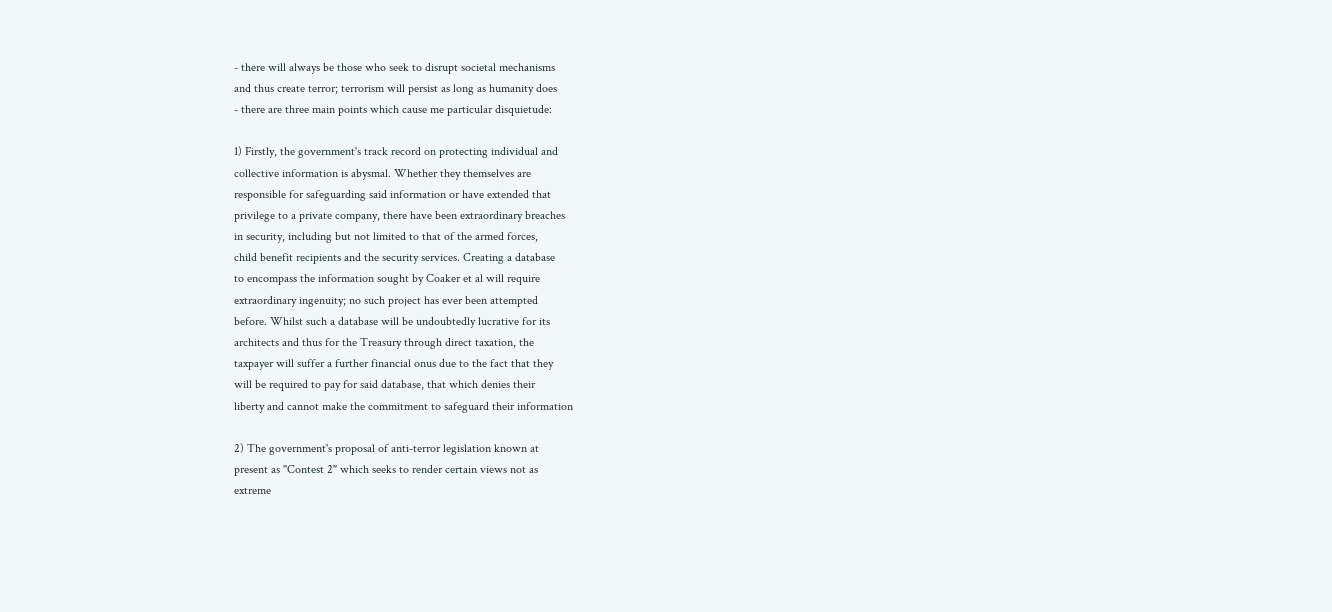- there will always be those who seek to disrupt societal mechanisms
and thus create terror; terrorism will persist as long as humanity does
- there are three main points which cause me particular disquietude:

1) Firstly, the government's track record on protecting individual and
collective information is abysmal. Whether they themselves are
responsible for safeguarding said information or have extended that
privilege to a private company, there have been extraordinary breaches
in security, including but not limited to that of the armed forces,
child benefit recipients and the security services. Creating a database
to encompass the information sought by Coaker et al will require
extraordinary ingenuity; no such project has ever been attempted
before. Whilst such a database will be undoubtedly lucrative for its
architects and thus for the Treasury through direct taxation, the
taxpayer will suffer a further financial onus due to the fact that they
will be required to pay for said database, that which denies their
liberty and cannot make the commitment to safeguard their information

2) The government's proposal of anti-terror legislation known at
present as "Contest 2" which seeks to render certain views not as
extreme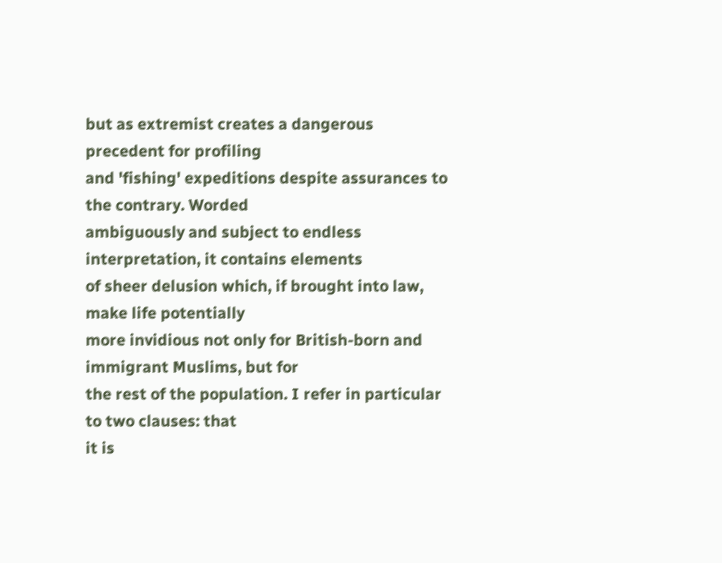but as extremist creates a dangerous precedent for profiling
and 'fishing' expeditions despite assurances to the contrary. Worded
ambiguously and subject to endless interpretation, it contains elements
of sheer delusion which, if brought into law, make life potentially
more invidious not only for British-born and immigrant Muslims, but for
the rest of the population. I refer in particular to two clauses: that
it is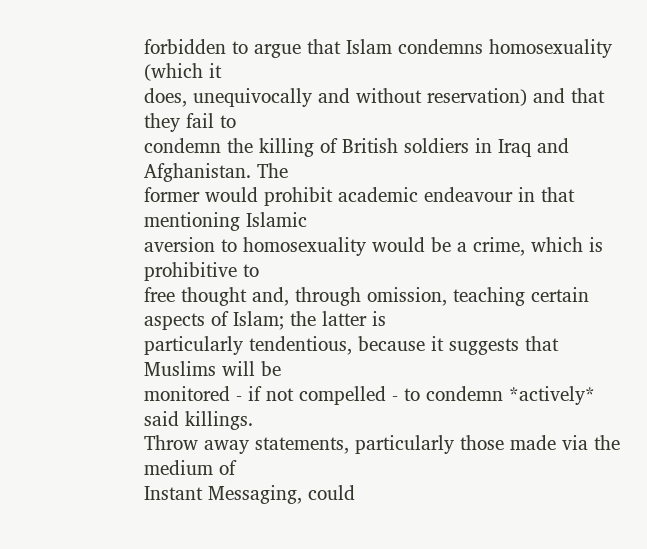forbidden to argue that Islam condemns homosexuality (which it
does, unequivocally and without reservation) and that they fail to
condemn the killing of British soldiers in Iraq and Afghanistan. The
former would prohibit academic endeavour in that mentioning Islamic
aversion to homosexuality would be a crime, which is prohibitive to
free thought and, through omission, teaching certain aspects of Islam; the latter is
particularly tendentious, because it suggests that Muslims will be
monitored - if not compelled - to condemn *actively* said killings.
Throw away statements, particularly those made via the medium of
Instant Messaging, could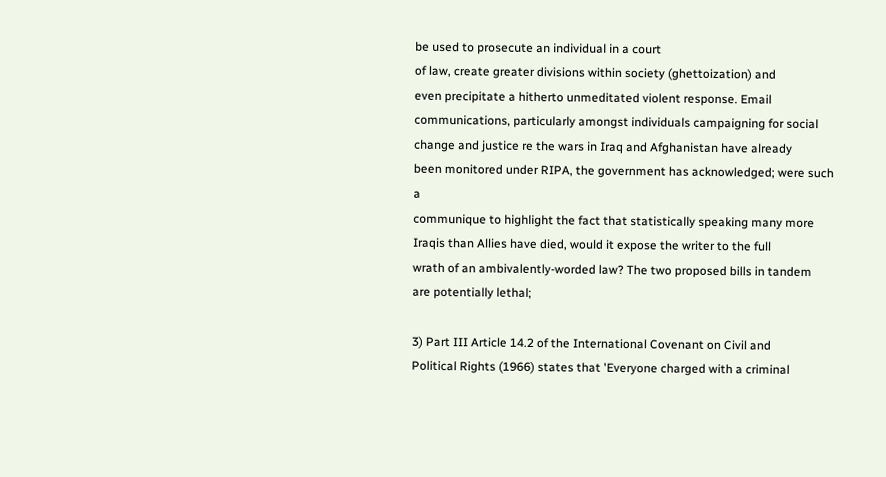be used to prosecute an individual in a court
of law, create greater divisions within society (ghettoization) and
even precipitate a hitherto unmeditated violent response. Email
communications, particularly amongst individuals campaigning for social
change and justice re the wars in Iraq and Afghanistan have already
been monitored under RIPA, the government has acknowledged; were such a
communique to highlight the fact that statistically speaking many more
Iraqis than Allies have died, would it expose the writer to the full
wrath of an ambivalently-worded law? The two proposed bills in tandem
are potentially lethal;

3) Part III Article 14.2 of the International Covenant on Civil and
Political Rights (1966) states that 'Everyone charged with a criminal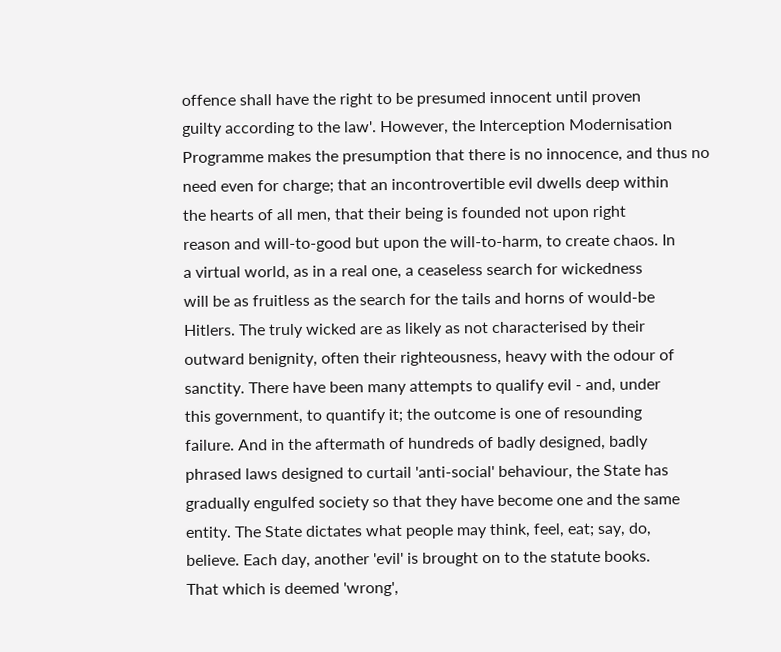offence shall have the right to be presumed innocent until proven
guilty according to the law'. However, the Interception Modernisation
Programme makes the presumption that there is no innocence, and thus no
need even for charge; that an incontrovertible evil dwells deep within
the hearts of all men, that their being is founded not upon right
reason and will-to-good but upon the will-to-harm, to create chaos. In
a virtual world, as in a real one, a ceaseless search for wickedness
will be as fruitless as the search for the tails and horns of would-be
Hitlers. The truly wicked are as likely as not characterised by their
outward benignity, often their righteousness, heavy with the odour of
sanctity. There have been many attempts to qualify evil - and, under
this government, to quantify it; the outcome is one of resounding
failure. And in the aftermath of hundreds of badly designed, badly
phrased laws designed to curtail 'anti-social' behaviour, the State has
gradually engulfed society so that they have become one and the same
entity. The State dictates what people may think, feel, eat; say, do,
believe. Each day, another 'evil' is brought on to the statute books.
That which is deemed 'wrong',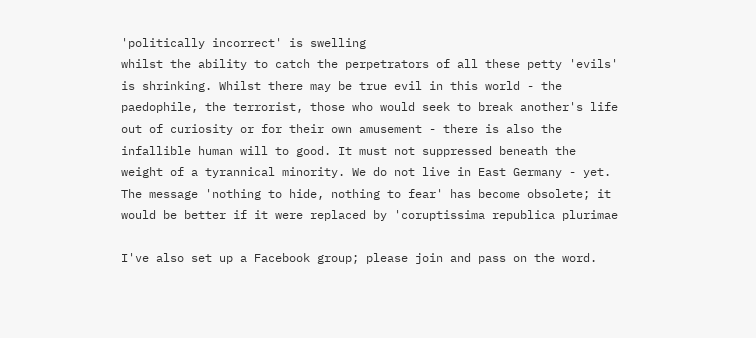'politically incorrect' is swelling
whilst the ability to catch the perpetrators of all these petty 'evils'
is shrinking. Whilst there may be true evil in this world - the
paedophile, the terrorist, those who would seek to break another's life
out of curiosity or for their own amusement - there is also the
infallible human will to good. It must not suppressed beneath the
weight of a tyrannical minority. We do not live in East Germany - yet.
The message 'nothing to hide, nothing to fear' has become obsolete; it
would be better if it were replaced by 'coruptissima republica plurimae

I've also set up a Facebook group; please join and pass on the word.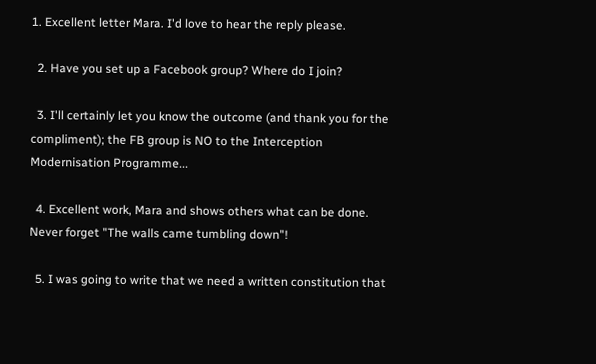1. Excellent letter Mara. I'd love to hear the reply please.

  2. Have you set up a Facebook group? Where do I join?

  3. I'll certainly let you know the outcome (and thank you for the compliment); the FB group is NO to the Interception Modernisation Programme...

  4. Excellent work, Mara and shows others what can be done. Never forget "The walls came tumbling down"!

  5. I was going to write that we need a written constitution that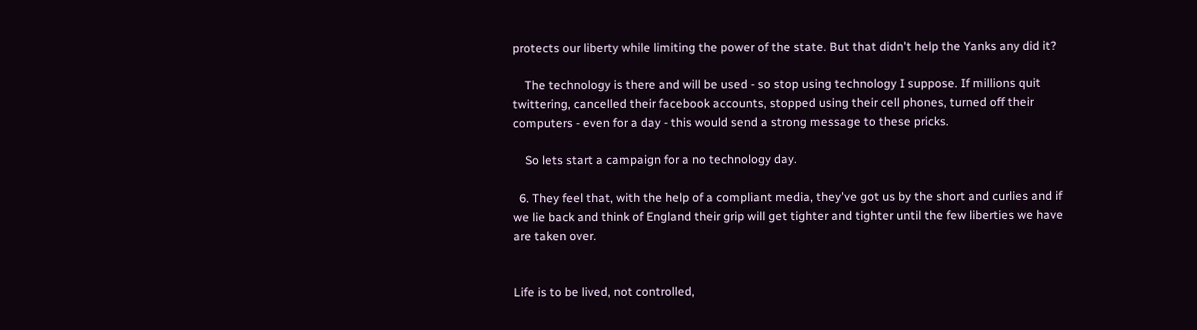protects our liberty while limiting the power of the state. But that didn't help the Yanks any did it?

    The technology is there and will be used - so stop using technology I suppose. If millions quit twittering, cancelled their facebook accounts, stopped using their cell phones, turned off their computers - even for a day - this would send a strong message to these pricks.

    So lets start a campaign for a no technology day.

  6. They feel that, with the help of a compliant media, they've got us by the short and curlies and if we lie back and think of England their grip will get tighter and tighter until the few liberties we have are taken over.


Life is to be lived, not controlled,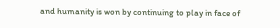and humanity is won by continuing to play in face of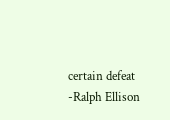certain defeat -Ralph Ellison